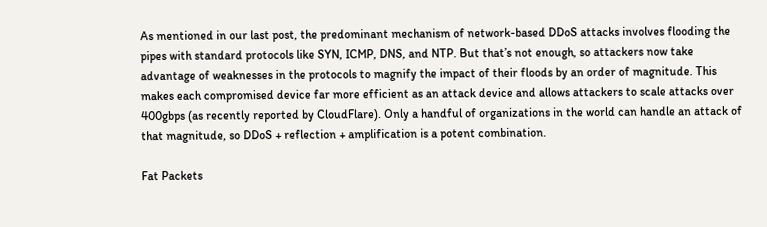As mentioned in our last post, the predominant mechanism of network-based DDoS attacks involves flooding the pipes with standard protocols like SYN, ICMP, DNS, and NTP. But that’s not enough, so attackers now take advantage of weaknesses in the protocols to magnify the impact of their floods by an order of magnitude. This makes each compromised device far more efficient as an attack device and allows attackers to scale attacks over 400gbps (as recently reported by CloudFlare). Only a handful of organizations in the world can handle an attack of that magnitude, so DDoS + reflection + amplification is a potent combination.

Fat Packets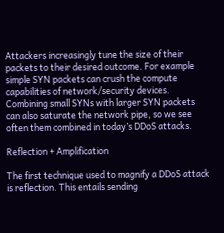Attackers increasingly tune the size of their packets to their desired outcome. For example simple SYN packets can crush the compute capabilities of network/security devices. Combining small SYNs with larger SYN packets can also saturate the network pipe, so we see often them combined in today’s DDoS attacks.

Reflection + Amplification

The first technique used to magnify a DDoS attack is reflection. This entails sending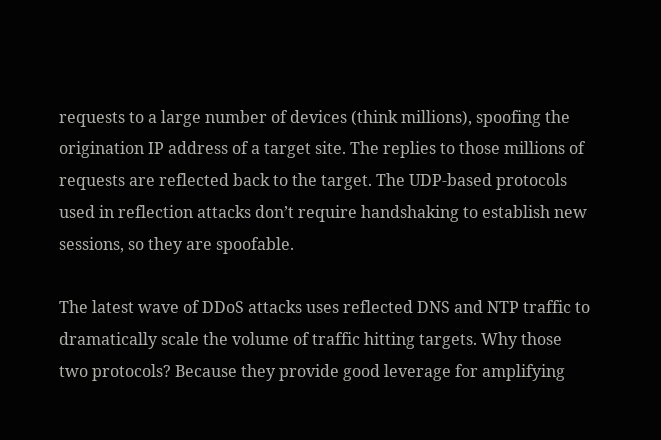requests to a large number of devices (think millions), spoofing the origination IP address of a target site. The replies to those millions of requests are reflected back to the target. The UDP-based protocols used in reflection attacks don’t require handshaking to establish new sessions, so they are spoofable.

The latest wave of DDoS attacks uses reflected DNS and NTP traffic to dramatically scale the volume of traffic hitting targets. Why those two protocols? Because they provide good leverage for amplifying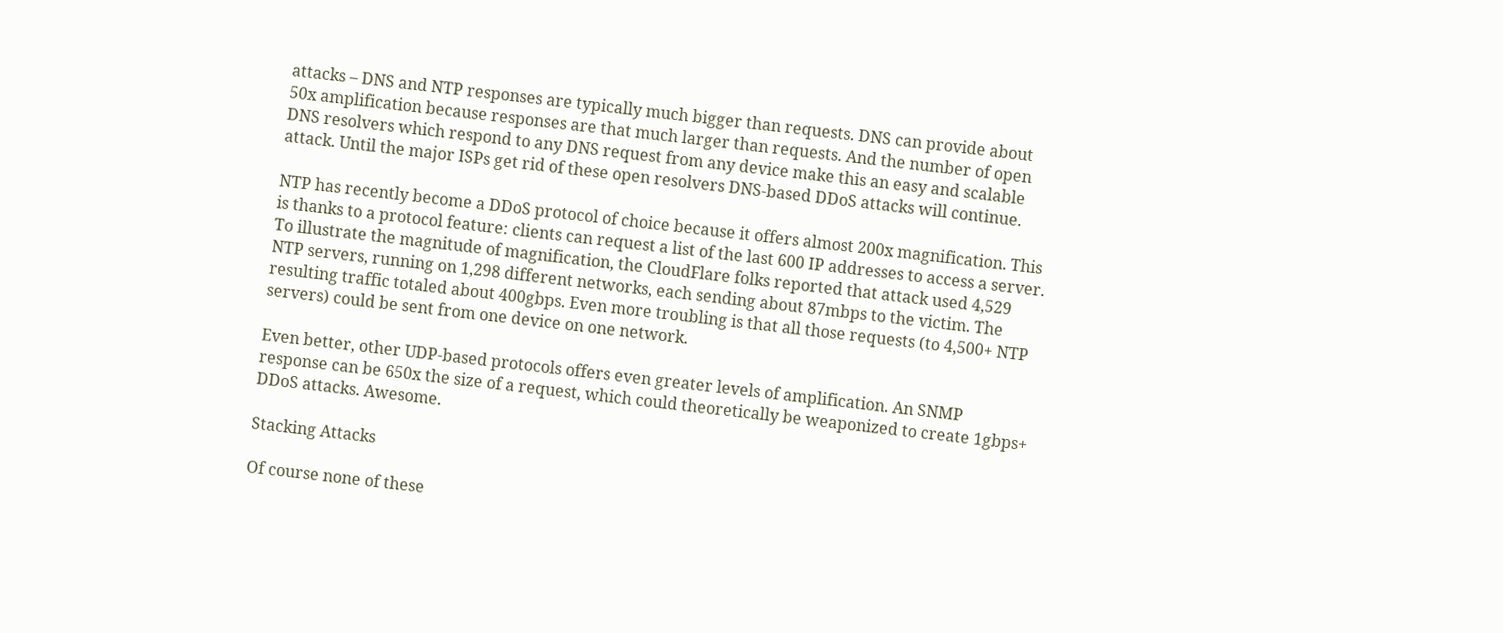attacks – DNS and NTP responses are typically much bigger than requests. DNS can provide about 50x amplification because responses are that much larger than requests. And the number of open DNS resolvers which respond to any DNS request from any device make this an easy and scalable attack. Until the major ISPs get rid of these open resolvers DNS-based DDoS attacks will continue.

NTP has recently become a DDoS protocol of choice because it offers almost 200x magnification. This is thanks to a protocol feature: clients can request a list of the last 600 IP addresses to access a server. To illustrate the magnitude of magnification, the CloudFlare folks reported that attack used 4,529 NTP servers, running on 1,298 different networks, each sending about 87mbps to the victim. The resulting traffic totaled about 400gbps. Even more troubling is that all those requests (to 4,500+ NTP servers) could be sent from one device on one network.

Even better, other UDP-based protocols offers even greater levels of amplification. An SNMP response can be 650x the size of a request, which could theoretically be weaponized to create 1gbps+ DDoS attacks. Awesome.

Stacking Attacks

Of course none of these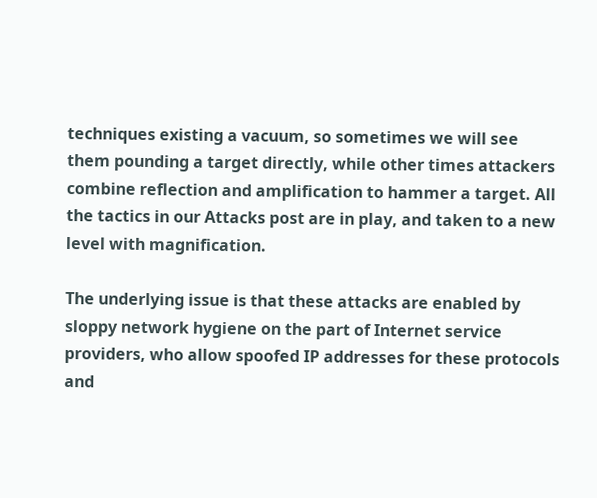techniques existing a vacuum, so sometimes we will see them pounding a target directly, while other times attackers combine reflection and amplification to hammer a target. All the tactics in our Attacks post are in play, and taken to a new level with magnification.

The underlying issue is that these attacks are enabled by sloppy network hygiene on the part of Internet service providers, who allow spoofed IP addresses for these protocols and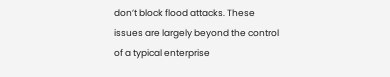don’t block flood attacks. These issues are largely beyond the control of a typical enterprise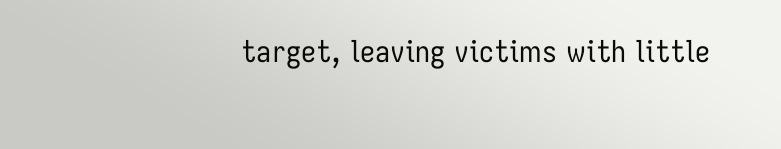target, leaving victims with little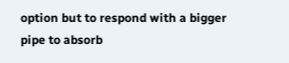option but to respond with a bigger pipe to absorb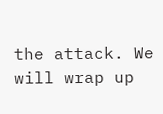the attack. We will wrap up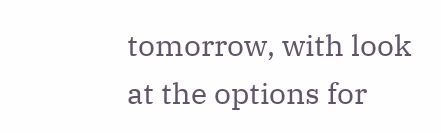tomorrow, with look at the options for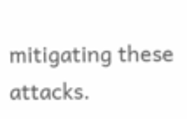mitigating these attacks.